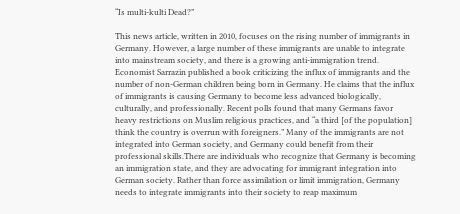“Is multi-kulti Dead?”

This news article, written in 2010, focuses on the rising number of immigrants in Germany. However, a large number of these immigrants are unable to integrate into mainstream society, and there is a growing anti-immigration trend. Economist Sarrazin published a book criticizing the influx of immigrants and the number of non-German children being born in Germany. He claims that the influx of immigrants is causing Germany to become less advanced biologically, culturally, and professionally. Recent polls found that many Germans favor heavy restrictions on Muslim religious practices, and “a third [of the population] think the country is overrun with foreigners.” Many of the immigrants are not integrated into German society, and Germany could benefit from their professional skills.There are individuals who recognize that Germany is becoming an immigration state, and they are advocating for immigrant integration into German society. Rather than force assimilation or limit immigration, Germany needs to integrate immigrants into their society to reap maximum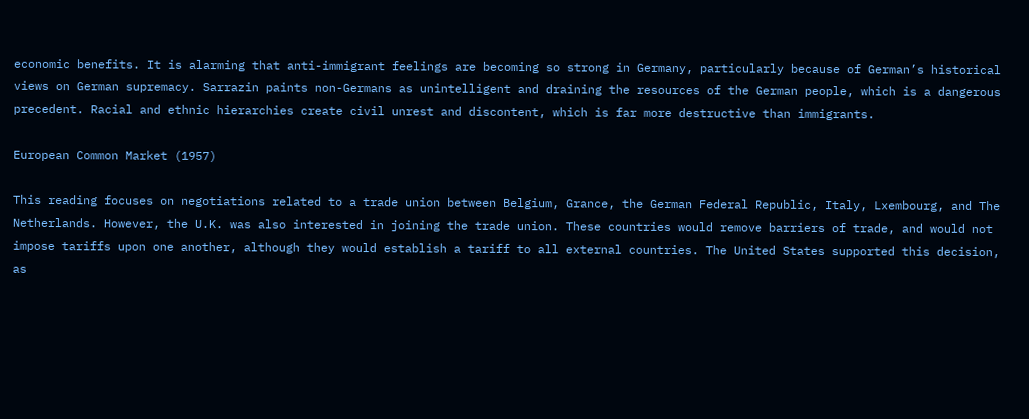economic benefits. It is alarming that anti-immigrant feelings are becoming so strong in Germany, particularly because of German’s historical views on German supremacy. Sarrazin paints non-Germans as unintelligent and draining the resources of the German people, which is a dangerous precedent. Racial and ethnic hierarchies create civil unrest and discontent, which is far more destructive than immigrants.

European Common Market (1957)

This reading focuses on negotiations related to a trade union between Belgium, Grance, the German Federal Republic, Italy, Lxembourg, and The Netherlands. However, the U.K. was also interested in joining the trade union. These countries would remove barriers of trade, and would not impose tariffs upon one another, although they would establish a tariff to all external countries. The United States supported this decision, as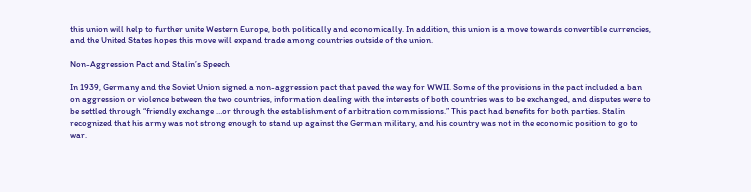this union will help to further unite Western Europe, both politically and economically. In addition, this union is a move towards convertible currencies, and the United States hopes this move will expand trade among countries outside of the union.

Non-Aggression Pact and Stalin’s Speech

In 1939, Germany and the Soviet Union signed a non-aggression pact that paved the way for WWII. Some of the provisions in the pact included a ban on aggression or violence between the two countries, information dealing with the interests of both countries was to be exchanged, and disputes were to be settled through “friendly exchange …or through the establishment of arbitration commissions.” This pact had benefits for both parties. Stalin recognized that his army was not strong enough to stand up against the German military, and his country was not in the economic position to go to war.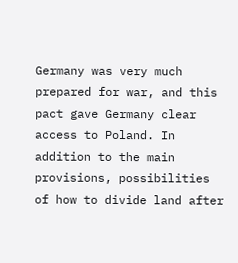Germany was very much prepared for war, and this pact gave Germany clear access to Poland. In addition to the main provisions, possibilities of how to divide land after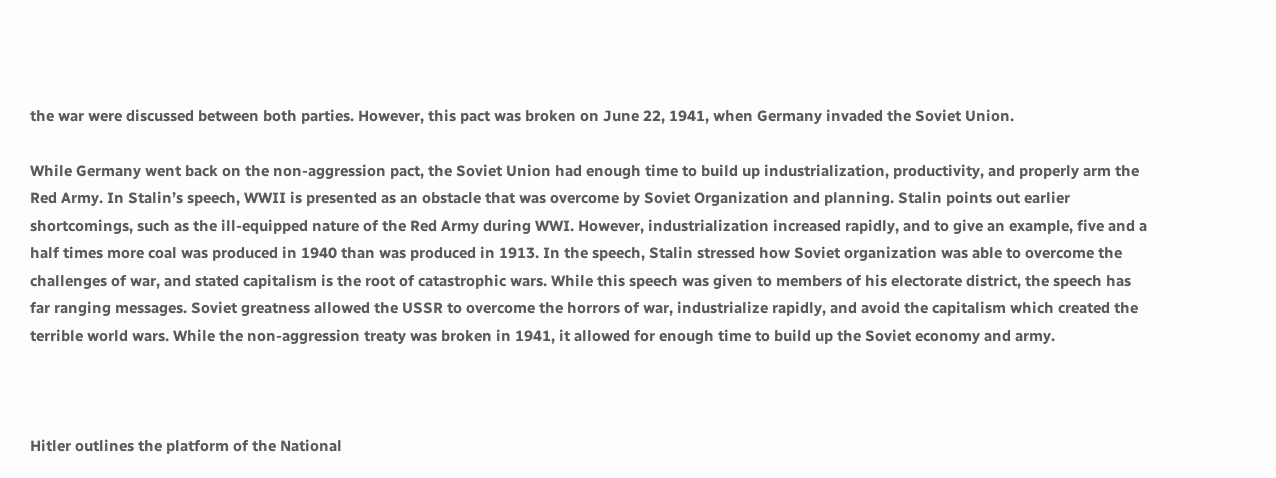the war were discussed between both parties. However, this pact was broken on June 22, 1941, when Germany invaded the Soviet Union.

While Germany went back on the non-aggression pact, the Soviet Union had enough time to build up industrialization, productivity, and properly arm the Red Army. In Stalin’s speech, WWII is presented as an obstacle that was overcome by Soviet Organization and planning. Stalin points out earlier shortcomings, such as the ill-equipped nature of the Red Army during WWI. However, industrialization increased rapidly, and to give an example, five and a half times more coal was produced in 1940 than was produced in 1913. In the speech, Stalin stressed how Soviet organization was able to overcome the challenges of war, and stated capitalism is the root of catastrophic wars. While this speech was given to members of his electorate district, the speech has far ranging messages. Soviet greatness allowed the USSR to overcome the horrors of war, industrialize rapidly, and avoid the capitalism which created the terrible world wars. While the non-aggression treaty was broken in 1941, it allowed for enough time to build up the Soviet economy and army.



Hitler outlines the platform of the National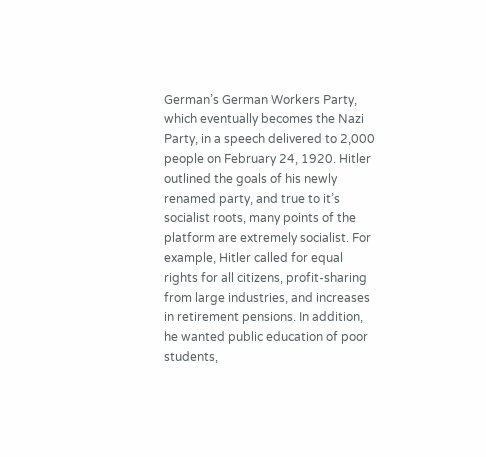German’s German Workers Party, which eventually becomes the Nazi Party, in a speech delivered to 2,000 people on February 24, 1920. Hitler outlined the goals of his newly renamed party, and true to it’s socialist roots, many points of the platform are extremely socialist. For example, Hitler called for equal rights for all citizens, profit-sharing from large industries, and increases in retirement pensions. In addition, he wanted public education of poor students,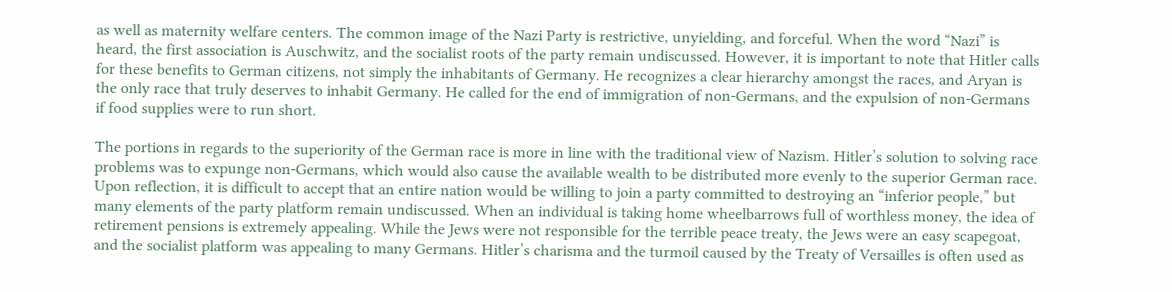as well as maternity welfare centers. The common image of the Nazi Party is restrictive, unyielding, and forceful. When the word “Nazi” is heard, the first association is Auschwitz, and the socialist roots of the party remain undiscussed. However, it is important to note that Hitler calls for these benefits to German citizens, not simply the inhabitants of Germany. He recognizes a clear hierarchy amongst the races, and Aryan is the only race that truly deserves to inhabit Germany. He called for the end of immigration of non-Germans, and the expulsion of non-Germans if food supplies were to run short.

The portions in regards to the superiority of the German race is more in line with the traditional view of Nazism. Hitler’s solution to solving race problems was to expunge non-Germans, which would also cause the available wealth to be distributed more evenly to the superior German race. Upon reflection, it is difficult to accept that an entire nation would be willing to join a party committed to destroying an “inferior people,” but many elements of the party platform remain undiscussed. When an individual is taking home wheelbarrows full of worthless money, the idea of retirement pensions is extremely appealing. While the Jews were not responsible for the terrible peace treaty, the Jews were an easy scapegoat, and the socialist platform was appealing to many Germans. Hitler’s charisma and the turmoil caused by the Treaty of Versailles is often used as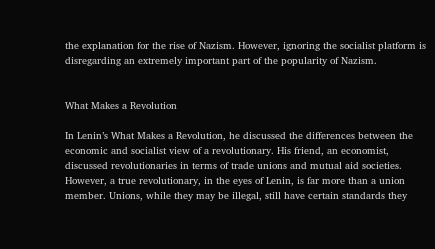the explanation for the rise of Nazism. However, ignoring the socialist platform is disregarding an extremely important part of the popularity of Nazism.


What Makes a Revolution

In Lenin’s What Makes a Revolution, he discussed the differences between the economic and socialist view of a revolutionary. His friend, an economist, discussed revolutionaries in terms of trade unions and mutual aid societies. However, a true revolutionary, in the eyes of Lenin, is far more than a union member. Unions, while they may be illegal, still have certain standards they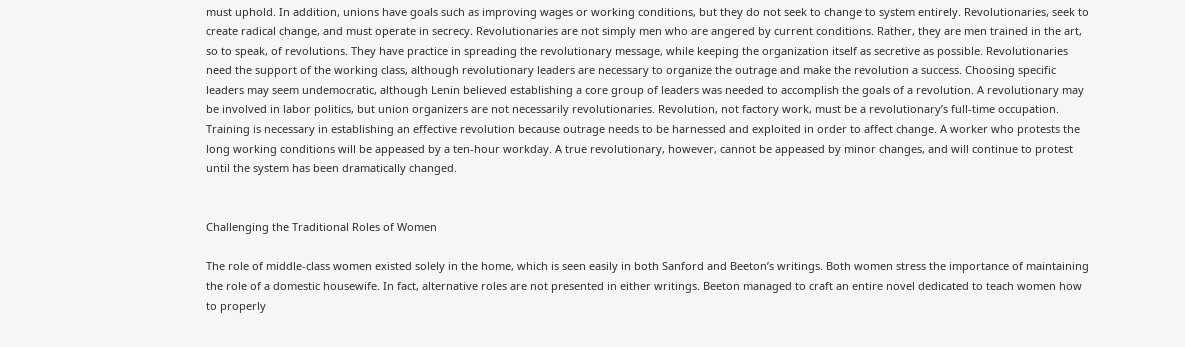must uphold. In addition, unions have goals such as improving wages or working conditions, but they do not seek to change to system entirely. Revolutionaries, seek to create radical change, and must operate in secrecy. Revolutionaries are not simply men who are angered by current conditions. Rather, they are men trained in the art, so to speak, of revolutions. They have practice in spreading the revolutionary message, while keeping the organization itself as secretive as possible. Revolutionaries need the support of the working class, although revolutionary leaders are necessary to organize the outrage and make the revolution a success. Choosing specific leaders may seem undemocratic, although Lenin believed establishing a core group of leaders was needed to accomplish the goals of a revolution. A revolutionary may be involved in labor politics, but union organizers are not necessarily revolutionaries. Revolution, not factory work, must be a revolutionary’s full-time occupation. Training is necessary in establishing an effective revolution because outrage needs to be harnessed and exploited in order to affect change. A worker who protests the long working conditions will be appeased by a ten-hour workday. A true revolutionary, however, cannot be appeased by minor changes, and will continue to protest until the system has been dramatically changed.


Challenging the Traditional Roles of Women

The role of middle-class women existed solely in the home, which is seen easily in both Sanford and Beeton’s writings. Both women stress the importance of maintaining the role of a domestic housewife. In fact, alternative roles are not presented in either writings. Beeton managed to craft an entire novel dedicated to teach women how to properly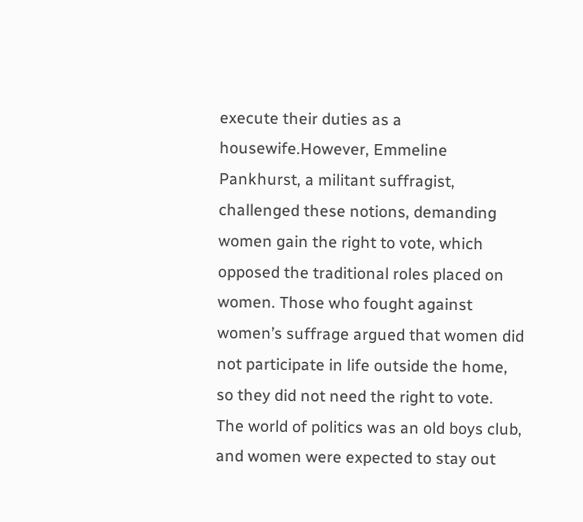execute their duties as a housewife.However, Emmeline Pankhurst, a militant suffragist, challenged these notions, demanding women gain the right to vote, which opposed the traditional roles placed on women. Those who fought against women’s suffrage argued that women did not participate in life outside the home, so they did not need the right to vote. The world of politics was an old boys club, and women were expected to stay out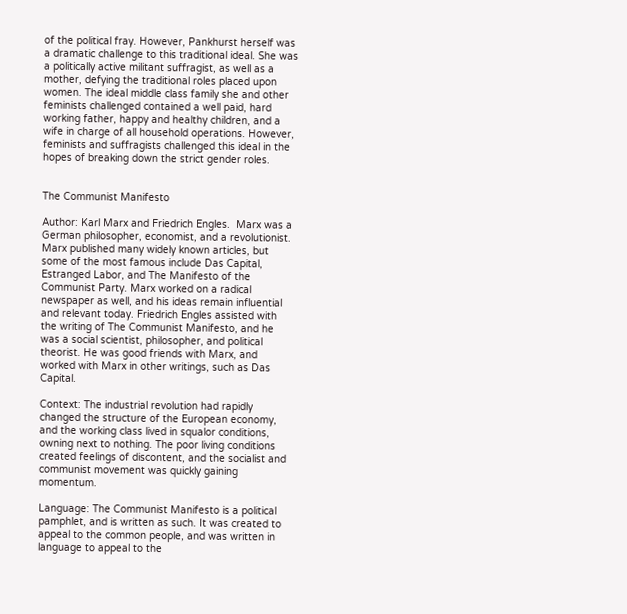of the political fray. However, Pankhurst herself was a dramatic challenge to this traditional ideal. She was a politically active militant suffragist, as well as a mother, defying the traditional roles placed upon women. The ideal middle class family she and other feminists challenged contained a well paid, hard working father, happy and healthy children, and a wife in charge of all household operations. However, feminists and suffragists challenged this ideal in the hopes of breaking down the strict gender roles.


The Communist Manifesto

Author: Karl Marx and Friedrich Engles.  Marx was a German philosopher, economist, and a revolutionist. Marx published many widely known articles, but some of the most famous include Das Capital, Estranged Labor, and The Manifesto of the Communist Party. Marx worked on a radical newspaper as well, and his ideas remain influential and relevant today. Friedrich Engles assisted with the writing of The Communist Manifesto, and he was a social scientist, philosopher, and political theorist. He was good friends with Marx, and worked with Marx in other writings, such as Das Capital.

Context: The industrial revolution had rapidly changed the structure of the European economy, and the working class lived in squalor conditions, owning next to nothing. The poor living conditions created feelings of discontent, and the socialist and communist movement was quickly gaining momentum.

Language: The Communist Manifesto is a political pamphlet, and is written as such. It was created to appeal to the common people, and was written in language to appeal to the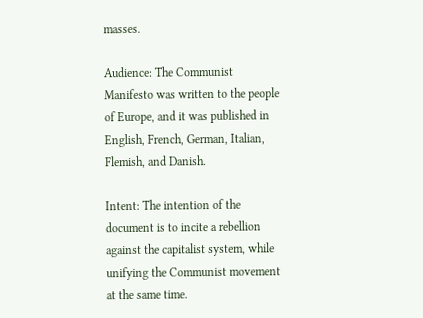masses.

Audience: The Communist Manifesto was written to the people of Europe, and it was published in English, French, German, Italian, Flemish, and Danish.

Intent: The intention of the document is to incite a rebellion against the capitalist system, while unifying the Communist movement at the same time.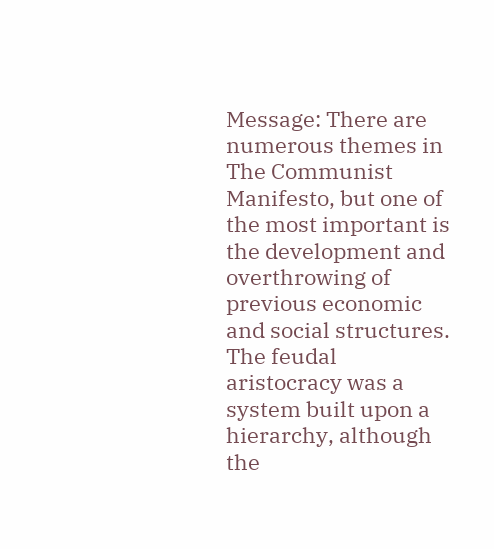Message: There are numerous themes in The Communist Manifesto, but one of the most important is the development and overthrowing of previous economic and social structures. The feudal aristocracy was a system built upon a hierarchy, although the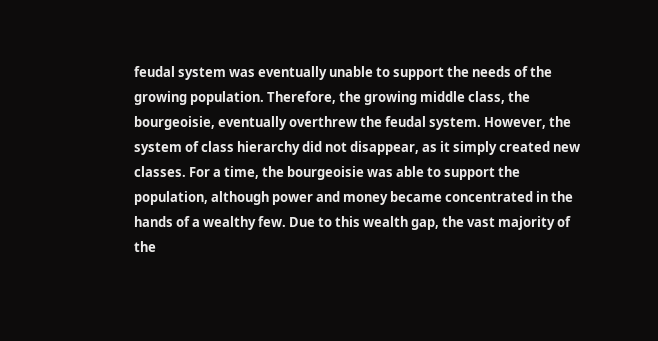feudal system was eventually unable to support the needs of the growing population. Therefore, the growing middle class, the bourgeoisie, eventually overthrew the feudal system. However, the system of class hierarchy did not disappear, as it simply created new classes. For a time, the bourgeoisie was able to support the population, although power and money became concentrated in the hands of a wealthy few. Due to this wealth gap, the vast majority of the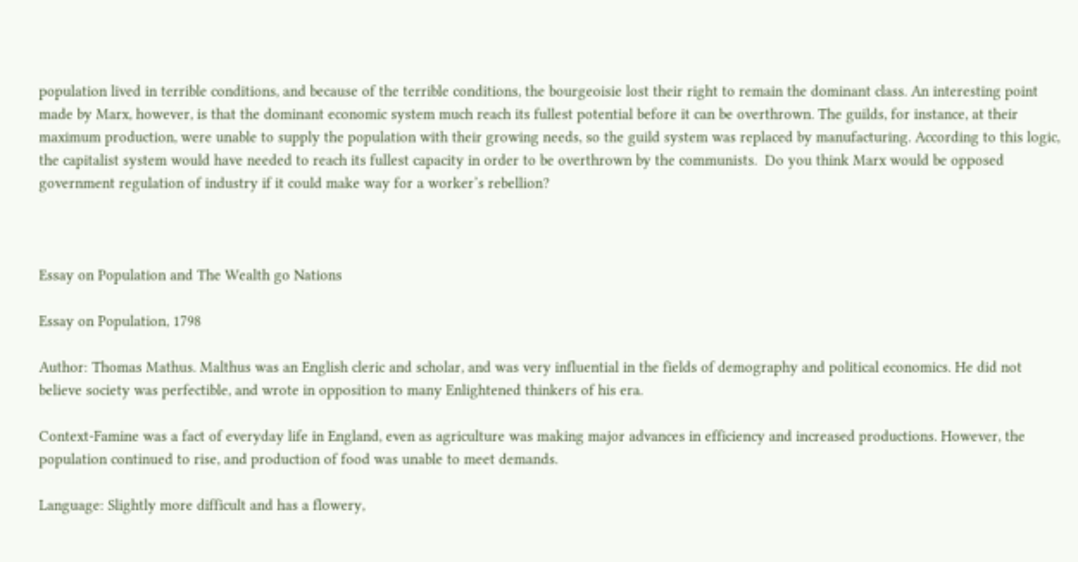population lived in terrible conditions, and because of the terrible conditions, the bourgeoisie lost their right to remain the dominant class. An interesting point made by Marx, however, is that the dominant economic system much reach its fullest potential before it can be overthrown. The guilds, for instance, at their maximum production, were unable to supply the population with their growing needs, so the guild system was replaced by manufacturing. According to this logic, the capitalist system would have needed to reach its fullest capacity in order to be overthrown by the communists.  Do you think Marx would be opposed government regulation of industry if it could make way for a worker’s rebellion?



Essay on Population and The Wealth go Nations

Essay on Population, 1798

Author: Thomas Mathus. Malthus was an English cleric and scholar, and was very influential in the fields of demography and political economics. He did not believe society was perfectible, and wrote in opposition to many Enlightened thinkers of his era.

Context-Famine was a fact of everyday life in England, even as agriculture was making major advances in efficiency and increased productions. However, the population continued to rise, and production of food was unable to meet demands.

Language: Slightly more difficult and has a flowery,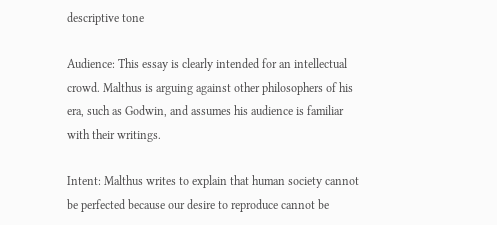descriptive tone

Audience: This essay is clearly intended for an intellectual crowd. Malthus is arguing against other philosophers of his era, such as Godwin, and assumes his audience is familiar with their writings.

Intent: Malthus writes to explain that human society cannot be perfected because our desire to reproduce cannot be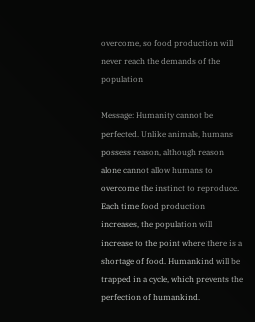overcome, so food production will never reach the demands of the population

Message: Humanity cannot be perfected. Unlike animals, humans possess reason, although reason alone cannot allow humans to overcome the instinct to reproduce. Each time food production increases, the population will increase to the point where there is a shortage of food. Humankind will be trapped in a cycle, which prevents the perfection of humankind.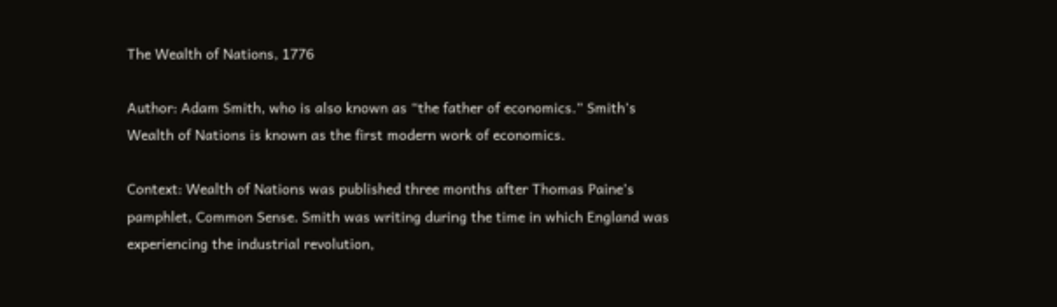The Wealth of Nations, 1776

Author: Adam Smith, who is also known as “the father of economics.” Smith’s Wealth of Nations is known as the first modern work of economics.

Context: Wealth of Nations was published three months after Thomas Paine’s pamphlet, Common Sense. Smith was writing during the time in which England was experiencing the industrial revolution,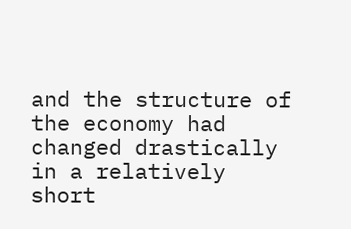and the structure of the economy had changed drastically in a relatively short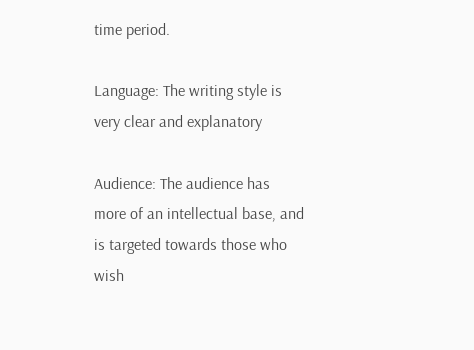time period.

Language: The writing style is very clear and explanatory

Audience: The audience has more of an intellectual base, and is targeted towards those who wish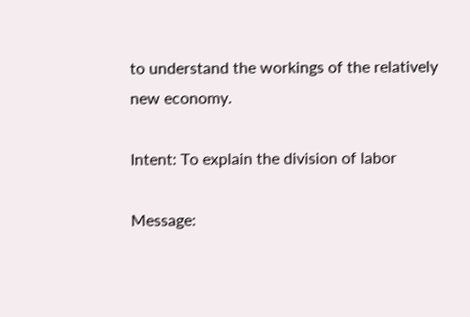to understand the workings of the relatively new economy.

Intent: To explain the division of labor

Message: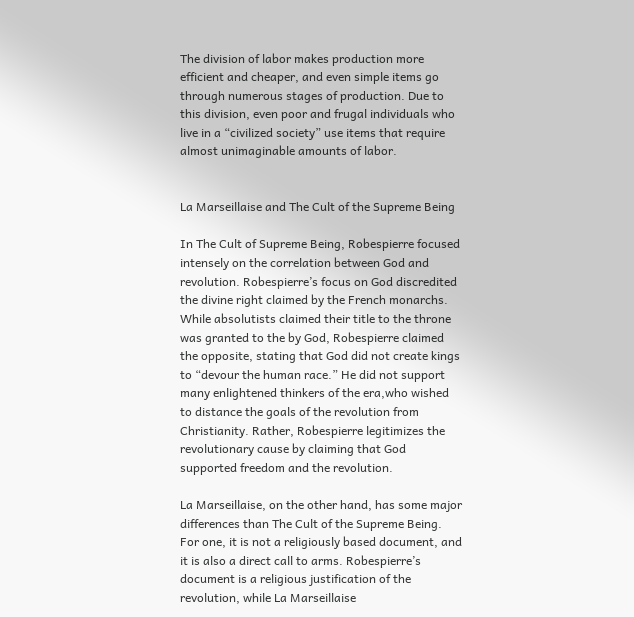The division of labor makes production more efficient and cheaper, and even simple items go through numerous stages of production. Due to this division, even poor and frugal individuals who live in a “civilized society” use items that require almost unimaginable amounts of labor.


La Marseillaise and The Cult of the Supreme Being

In The Cult of Supreme Being, Robespierre focused intensely on the correlation between God and revolution. Robespierre’s focus on God discredited the divine right claimed by the French monarchs. While absolutists claimed their title to the throne was granted to the by God, Robespierre claimed the opposite, stating that God did not create kings to “devour the human race.” He did not support many enlightened thinkers of the era,who wished to distance the goals of the revolution from Christianity. Rather, Robespierre legitimizes the revolutionary cause by claiming that God supported freedom and the revolution.

La Marseillaise, on the other hand, has some major differences than The Cult of the Supreme Being. For one, it is not a religiously based document, and it is also a direct call to arms. Robespierre’s document is a religious justification of the revolution, while La Marseillaise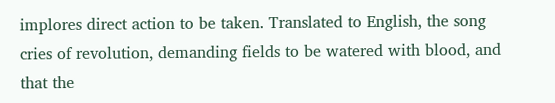implores direct action to be taken. Translated to English, the song cries of revolution, demanding fields to be watered with blood, and that the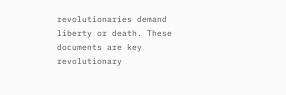revolutionaries demand liberty or death. These documents are key revolutionary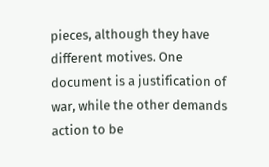pieces, although they have different motives. One document is a justification of war, while the other demands action to be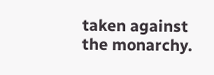taken against the monarchy.